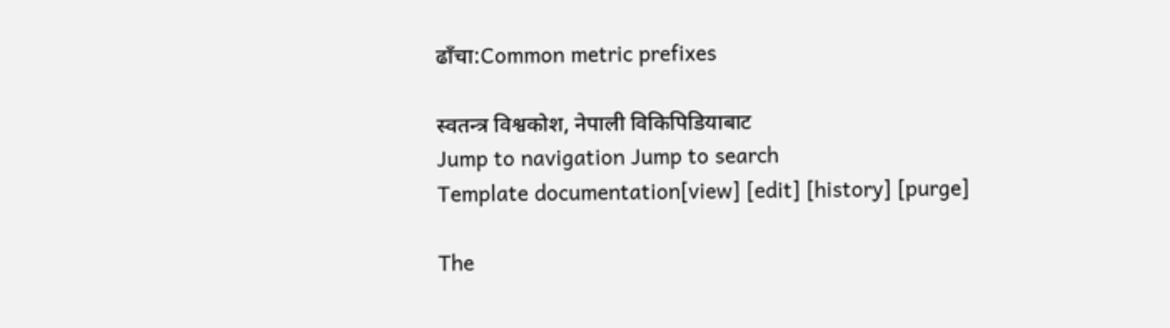ढाँचा:Common metric prefixes

स्वतन्त्र विश्वकोश, नेपाली विकिपिडियाबाट
Jump to navigation Jump to search
Template documentation[view] [edit] [history] [purge]

The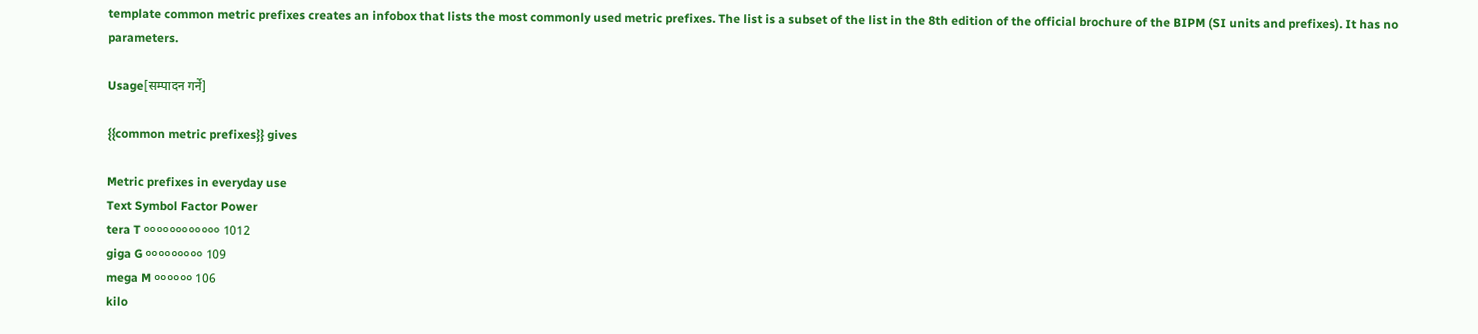template common metric prefixes creates an infobox that lists the most commonly used metric prefixes. The list is a subset of the list in the 8th edition of the official brochure of the BIPM (SI units and prefixes). It has no parameters.

Usage[सम्पादन गर्ने]

{{common metric prefixes}} gives

Metric prefixes in everyday use
Text Symbol Factor Power
tera T ०००००००००००० 1012
giga G ००००००००० 109
mega M ०००००० 106
kilo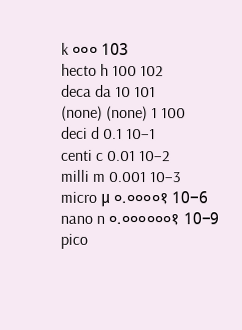k ००० 103
hecto h 100 102
deca da 10 101
(none) (none) 1 100
deci d 0.1 10−1
centi c 0.01 10−2
milli m 0.001 10−3
micro μ ०.००००१ 10−6
nano n ०.००००००१ 10−9
pico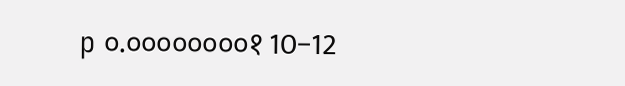p ०.००००००००१ 10−12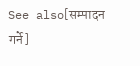See also[सम्पादन गर्ने]